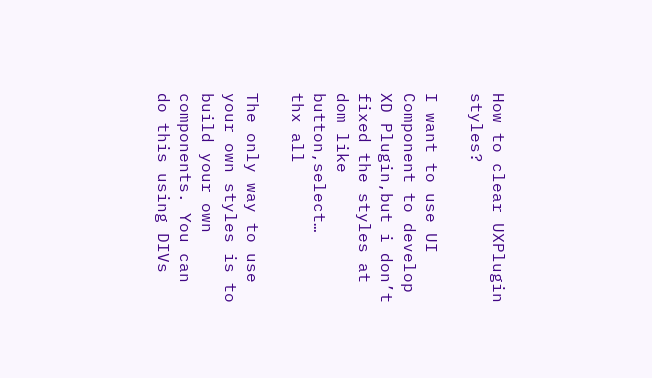How to clear UXPlugin styles?

I want to use UI Component to develop XD Plugin,but i don’t fixed the styles at dom like button,select…
thx all

The only way to use your own styles is to build your own components. You can do this using DIVs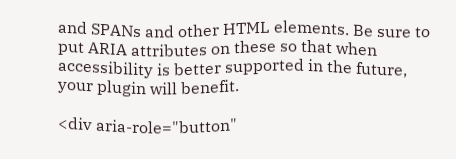and SPANs and other HTML elements. Be sure to put ARIA attributes on these so that when accessibility is better supported in the future, your plugin will benefit.

<div aria-role="button"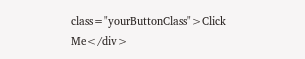class="yourButtonClass">Click Me</div>